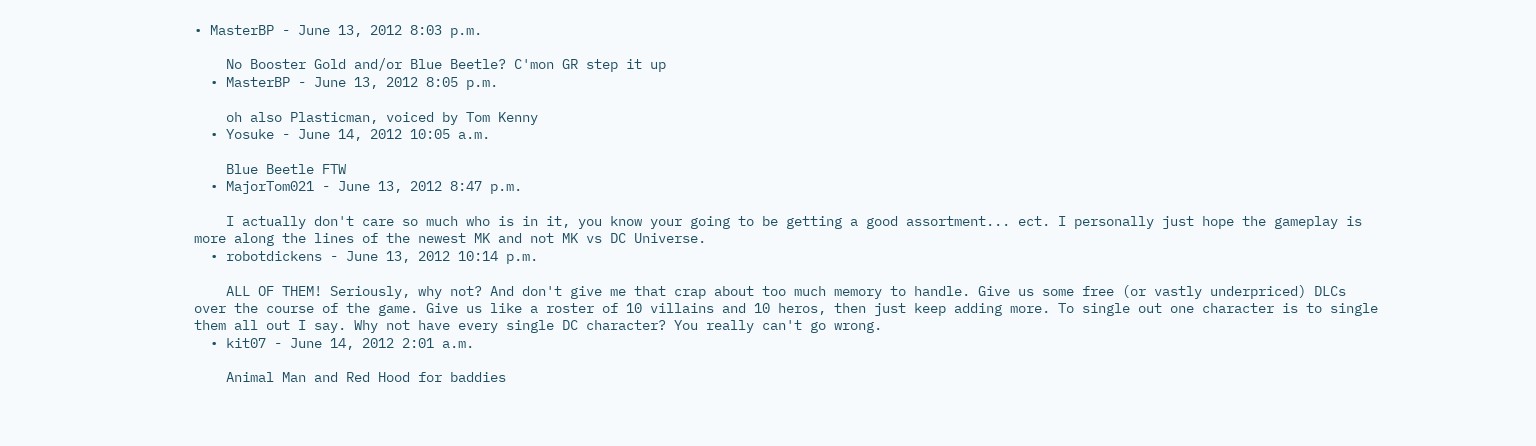• MasterBP - June 13, 2012 8:03 p.m.

    No Booster Gold and/or Blue Beetle? C'mon GR step it up
  • MasterBP - June 13, 2012 8:05 p.m.

    oh also Plasticman, voiced by Tom Kenny
  • Yosuke - June 14, 2012 10:05 a.m.

    Blue Beetle FTW
  • MajorTom021 - June 13, 2012 8:47 p.m.

    I actually don't care so much who is in it, you know your going to be getting a good assortment... ect. I personally just hope the gameplay is more along the lines of the newest MK and not MK vs DC Universe.
  • robotdickens - June 13, 2012 10:14 p.m.

    ALL OF THEM! Seriously, why not? And don't give me that crap about too much memory to handle. Give us some free (or vastly underpriced) DLCs over the course of the game. Give us like a roster of 10 villains and 10 heros, then just keep adding more. To single out one character is to single them all out I say. Why not have every single DC character? You really can't go wrong.
  • kit07 - June 14, 2012 2:01 a.m.

    Animal Man and Red Hood for baddies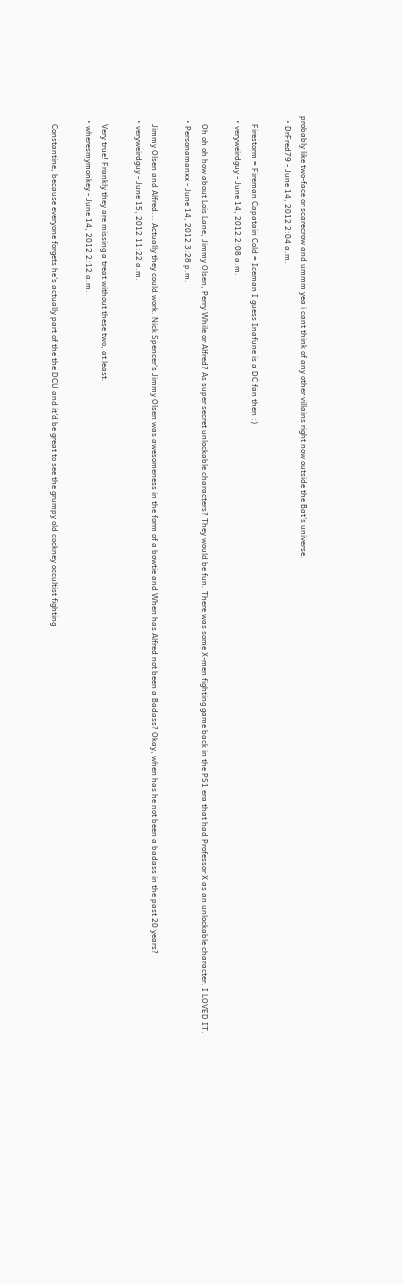probably like two-face or scarecrow and ummm yea i cant think of any other villains right now outside the Bat's universe.
  • DrFred79 - June 14, 2012 2:04 a.m.

    Firestorm = Fireman Capatain Cold = Iceman I guess Inafune is a DC fan then :)
  • veryweirdguy - June 14, 2012 2:08 a.m.

    Oh oh oh how about Lois Lane, Jimmy Olsen, Perry While or Alfred? As super secret unlockable characters? They would be fun. There was some X-men fighting game back in the PS1 era that had Professor X as an unlockable character. I LOVED IT.
  • Personamanxx - June 14, 2012 3:28 p.m.

    Jimmy Olsen and Alfred... Actually they could work. Nick Spencer's Jimmy Olsen was awesomeness in the form of a bowtie and When has Alfred not been a Badass? Okay, when has he not been a badass in the past 20 years?
  • veryweirdguy - June 15, 2012 11:22 a.m.

    Very true! Frankly they are missing a treat without these two, at least.
  • wheresmymonkey - June 14, 2012 2:12 a.m.

    Constantine, because everyone forgets he's actually part of the the DCU and it'd be great to see the grumpy old cockney occultist fighting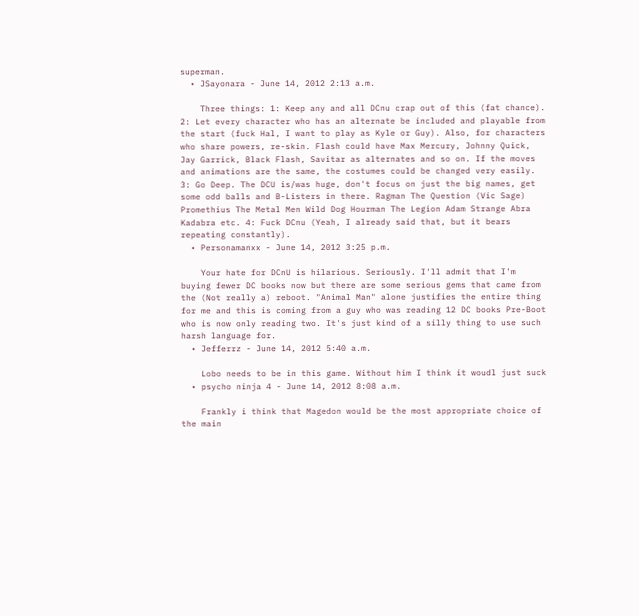superman.
  • JSayonara - June 14, 2012 2:13 a.m.

    Three things: 1: Keep any and all DCnu crap out of this (fat chance). 2: Let every character who has an alternate be included and playable from the start (fuck Hal, I want to play as Kyle or Guy). Also, for characters who share powers, re-skin. Flash could have Max Mercury, Johnny Quick, Jay Garrick, Black Flash, Savitar as alternates and so on. If the moves and animations are the same, the costumes could be changed very easily. 3: Go Deep. The DCU is/was huge, don't focus on just the big names, get some odd balls and B-Listers in there. Ragman The Question (Vic Sage) Promethius The Metal Men Wild Dog Hourman The Legion Adam Strange Abra Kadabra etc. 4: Fuck DCnu (Yeah, I already said that, but it bears repeating constantly).
  • Personamanxx - June 14, 2012 3:25 p.m.

    Your hate for DCnU is hilarious. Seriously. I'll admit that I'm buying fewer DC books now but there are some serious gems that came from the (Not really a) reboot. "Animal Man" alone justifies the entire thing for me and this is coming from a guy who was reading 12 DC books Pre-Boot who is now only reading two. It's just kind of a silly thing to use such harsh language for.
  • Jefferrz - June 14, 2012 5:40 a.m.

    Lobo needs to be in this game. Without him I think it woudl just suck
  • psycho ninja 4 - June 14, 2012 8:08 a.m.

    Frankly i think that Magedon would be the most appropriate choice of the main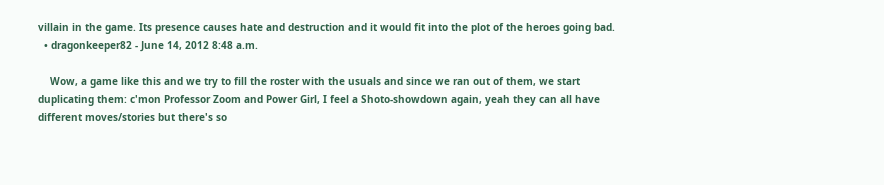villain in the game. Its presence causes hate and destruction and it would fit into the plot of the heroes going bad.
  • dragonkeeper82 - June 14, 2012 8:48 a.m.

    Wow, a game like this and we try to fill the roster with the usuals and since we ran out of them, we start duplicating them: c'mon Professor Zoom and Power Girl, I feel a Shoto-showdown again, yeah they can all have different moves/stories but there's so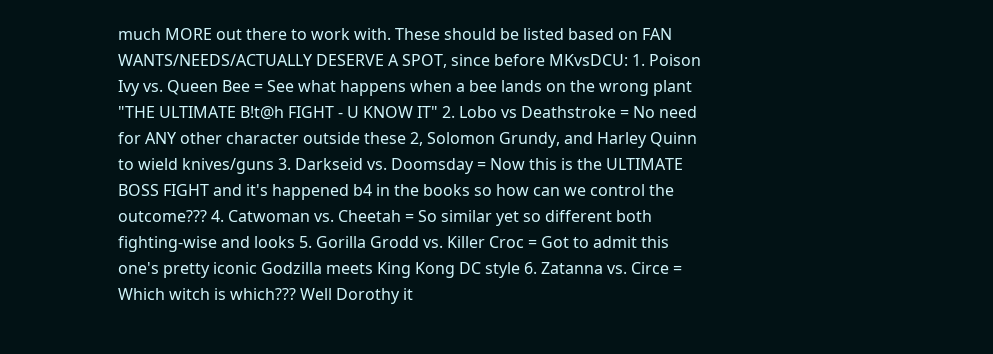much MORE out there to work with. These should be listed based on FAN WANTS/NEEDS/ACTUALLY DESERVE A SPOT, since before MKvsDCU: 1. Poison Ivy vs. Queen Bee = See what happens when a bee lands on the wrong plant "THE ULTIMATE B!t@h FIGHT - U KNOW IT" 2. Lobo vs Deathstroke = No need for ANY other character outside these 2, Solomon Grundy, and Harley Quinn to wield knives/guns 3. Darkseid vs. Doomsday = Now this is the ULTIMATE BOSS FIGHT and it's happened b4 in the books so how can we control the outcome??? 4. Catwoman vs. Cheetah = So similar yet so different both fighting-wise and looks 5. Gorilla Grodd vs. Killer Croc = Got to admit this one's pretty iconic Godzilla meets King Kong DC style 6. Zatanna vs. Circe = Which witch is which??? Well Dorothy it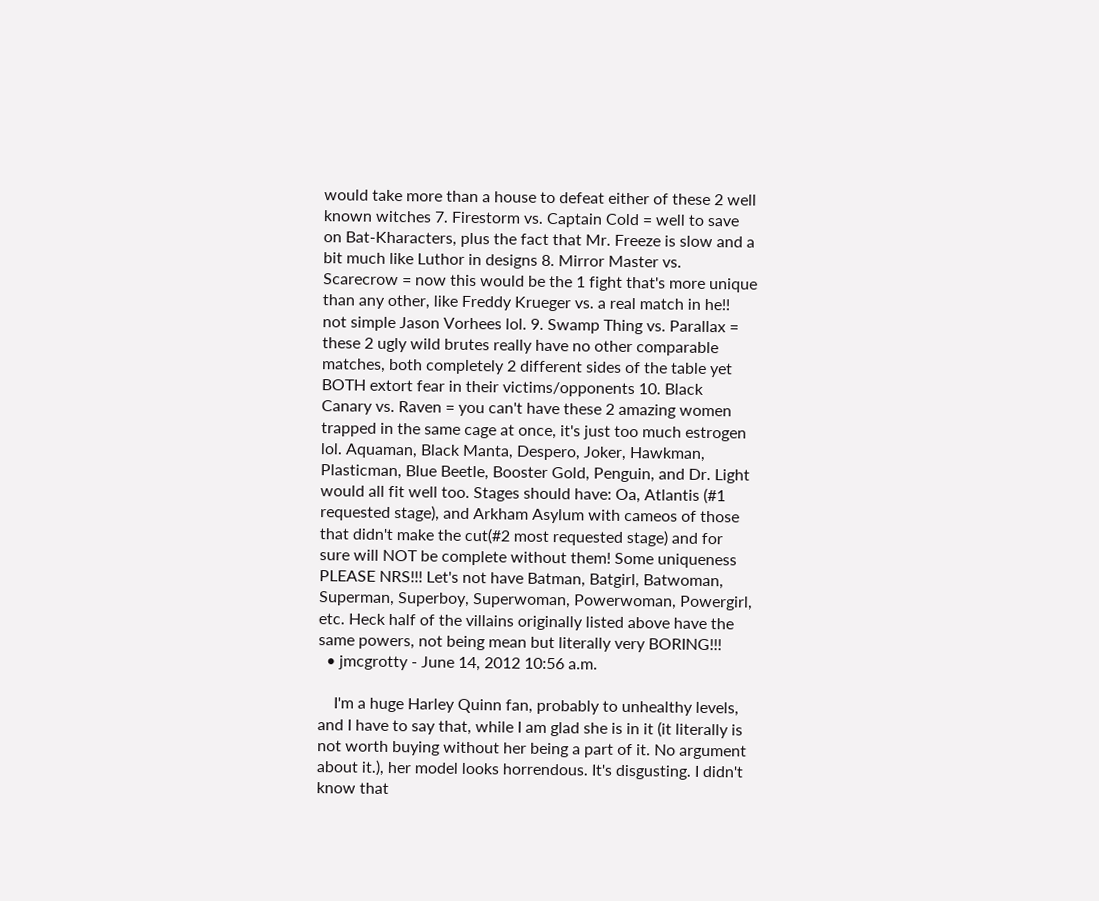would take more than a house to defeat either of these 2 well known witches 7. Firestorm vs. Captain Cold = well to save on Bat-Kharacters, plus the fact that Mr. Freeze is slow and a bit much like Luthor in designs 8. Mirror Master vs. Scarecrow = now this would be the 1 fight that's more unique than any other, like Freddy Krueger vs. a real match in he!! not simple Jason Vorhees lol. 9. Swamp Thing vs. Parallax = these 2 ugly wild brutes really have no other comparable matches, both completely 2 different sides of the table yet BOTH extort fear in their victims/opponents 10. Black Canary vs. Raven = you can't have these 2 amazing women trapped in the same cage at once, it's just too much estrogen lol. Aquaman, Black Manta, Despero, Joker, Hawkman, Plasticman, Blue Beetle, Booster Gold, Penguin, and Dr. Light would all fit well too. Stages should have: Oa, Atlantis (#1 requested stage), and Arkham Asylum with cameos of those that didn't make the cut(#2 most requested stage) and for sure will NOT be complete without them! Some uniqueness PLEASE NRS!!! Let's not have Batman, Batgirl, Batwoman, Superman, Superboy, Superwoman, Powerwoman, Powergirl, etc. Heck half of the villains originally listed above have the same powers, not being mean but literally very BORING!!!
  • jmcgrotty - June 14, 2012 10:56 a.m.

    I'm a huge Harley Quinn fan, probably to unhealthy levels, and I have to say that, while I am glad she is in it (it literally is not worth buying without her being a part of it. No argument about it.), her model looks horrendous. It's disgusting. I didn't know that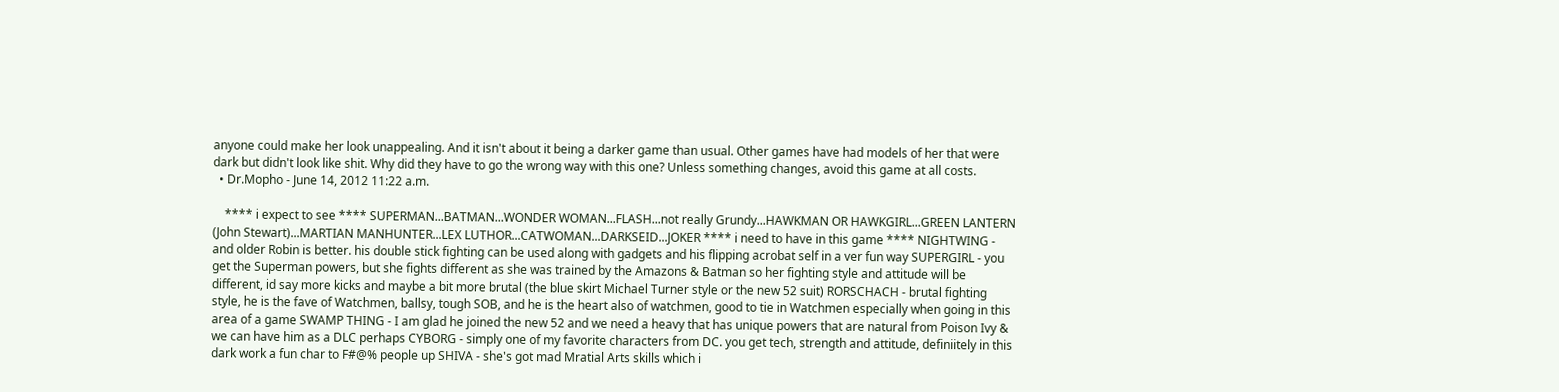anyone could make her look unappealing. And it isn't about it being a darker game than usual. Other games have had models of her that were dark but didn't look like shit. Why did they have to go the wrong way with this one? Unless something changes, avoid this game at all costs.
  • Dr.Mopho - June 14, 2012 11:22 a.m.

    **** i expect to see **** SUPERMAN...BATMAN...WONDER WOMAN...FLASH...not really Grundy...HAWKMAN OR HAWKGIRL...GREEN LANTERN (John Stewart)...MARTIAN MANHUNTER...LEX LUTHOR...CATWOMAN...DARKSEID...JOKER **** i need to have in this game **** NIGHTWING - and older Robin is better. his double stick fighting can be used along with gadgets and his flipping acrobat self in a ver fun way SUPERGIRL - you get the Superman powers, but she fights different as she was trained by the Amazons & Batman so her fighting style and attitude will be different, id say more kicks and maybe a bit more brutal (the blue skirt Michael Turner style or the new 52 suit) RORSCHACH - brutal fighting style, he is the fave of Watchmen, ballsy, tough SOB, and he is the heart also of watchmen, good to tie in Watchmen especially when going in this area of a game SWAMP THING - I am glad he joined the new 52 and we need a heavy that has unique powers that are natural from Poison Ivy & we can have him as a DLC perhaps CYBORG - simply one of my favorite characters from DC. you get tech, strength and attitude, definiitely in this dark work a fun char to F#@% people up SHIVA - she's got mad Mratial Arts skills which i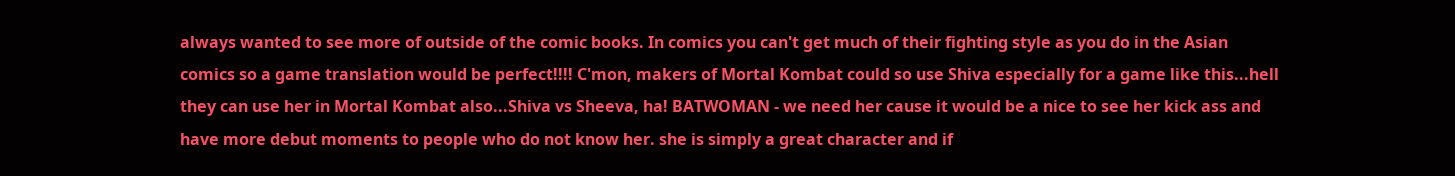always wanted to see more of outside of the comic books. In comics you can't get much of their fighting style as you do in the Asian comics so a game translation would be perfect!!!! C'mon, makers of Mortal Kombat could so use Shiva especially for a game like this...hell they can use her in Mortal Kombat also...Shiva vs Sheeva, ha! BATWOMAN - we need her cause it would be a nice to see her kick ass and have more debut moments to people who do not know her. she is simply a great character and if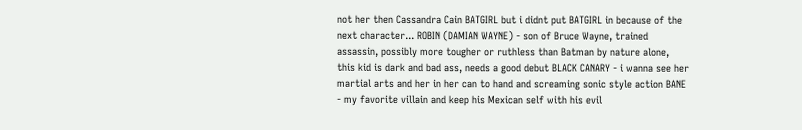not her then Cassandra Cain BATGIRL but i didnt put BATGIRL in because of the next character... ROBIN (DAMIAN WAYNE) - son of Bruce Wayne, trained assassin, possibly more tougher or ruthless than Batman by nature alone, this kid is dark and bad ass, needs a good debut BLACK CANARY - i wanna see her martial arts and her in her can to hand and screaming sonic style action BANE - my favorite villain and keep his Mexican self with his evil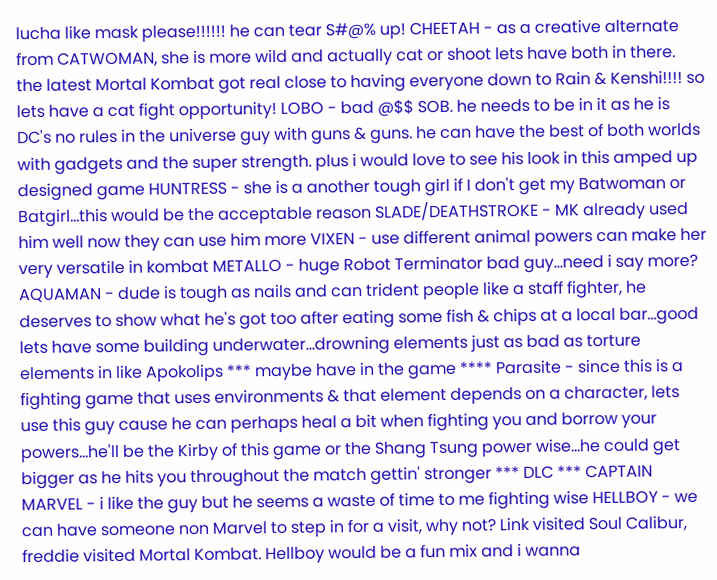lucha like mask please!!!!!! he can tear S#@% up! CHEETAH - as a creative alternate from CATWOMAN, she is more wild and actually cat or shoot lets have both in there. the latest Mortal Kombat got real close to having everyone down to Rain & Kenshi!!!! so lets have a cat fight opportunity! LOBO - bad @$$ SOB. he needs to be in it as he is DC's no rules in the universe guy with guns & guns. he can have the best of both worlds with gadgets and the super strength. plus i would love to see his look in this amped up designed game HUNTRESS - she is a another tough girl if I don't get my Batwoman or Batgirl...this would be the acceptable reason SLADE/DEATHSTROKE - MK already used him well now they can use him more VIXEN - use different animal powers can make her very versatile in kombat METALLO - huge Robot Terminator bad guy...need i say more? AQUAMAN - dude is tough as nails and can trident people like a staff fighter, he deserves to show what he's got too after eating some fish & chips at a local bar...good lets have some building underwater...drowning elements just as bad as torture elements in like Apokolips *** maybe have in the game **** Parasite - since this is a fighting game that uses environments & that element depends on a character, lets use this guy cause he can perhaps heal a bit when fighting you and borrow your powers...he'll be the Kirby of this game or the Shang Tsung power wise...he could get bigger as he hits you throughout the match gettin' stronger *** DLC *** CAPTAIN MARVEL - i like the guy but he seems a waste of time to me fighting wise HELLBOY - we can have someone non Marvel to step in for a visit, why not? Link visited Soul Calibur, freddie visited Mortal Kombat. Hellboy would be a fun mix and i wanna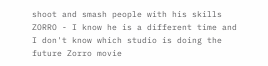shoot and smash people with his skills ZORRO - I know he is a different time and I don't know which studio is doing the future Zorro movie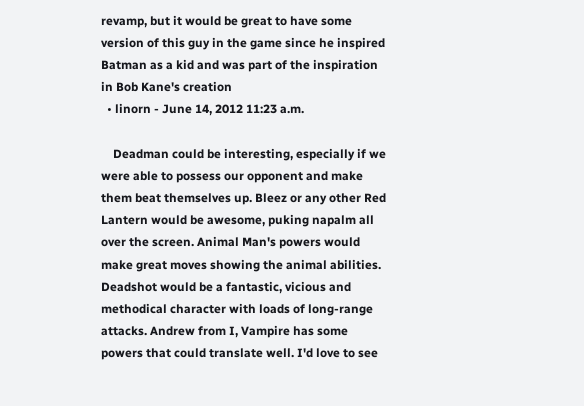revamp, but it would be great to have some version of this guy in the game since he inspired Batman as a kid and was part of the inspiration in Bob Kane's creation
  • linorn - June 14, 2012 11:23 a.m.

    Deadman could be interesting, especially if we were able to possess our opponent and make them beat themselves up. Bleez or any other Red Lantern would be awesome, puking napalm all over the screen. Animal Man's powers would make great moves showing the animal abilities. Deadshot would be a fantastic, vicious and methodical character with loads of long-range attacks. Andrew from I, Vampire has some powers that could translate well. I'd love to see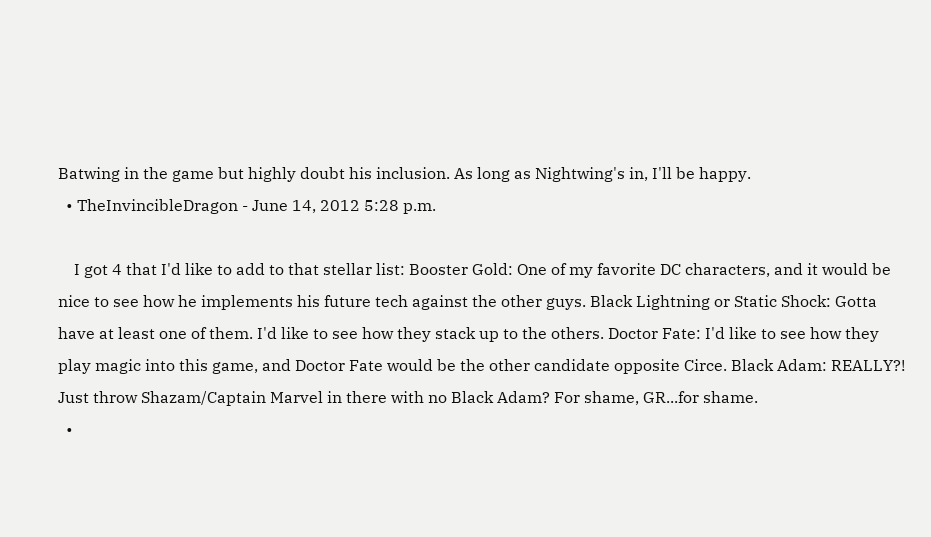Batwing in the game but highly doubt his inclusion. As long as Nightwing's in, I'll be happy.
  • TheInvincibleDragon - June 14, 2012 5:28 p.m.

    I got 4 that I'd like to add to that stellar list: Booster Gold: One of my favorite DC characters, and it would be nice to see how he implements his future tech against the other guys. Black Lightning or Static Shock: Gotta have at least one of them. I'd like to see how they stack up to the others. Doctor Fate: I'd like to see how they play magic into this game, and Doctor Fate would be the other candidate opposite Circe. Black Adam: REALLY?! Just throw Shazam/Captain Marvel in there with no Black Adam? For shame, GR...for shame.
  •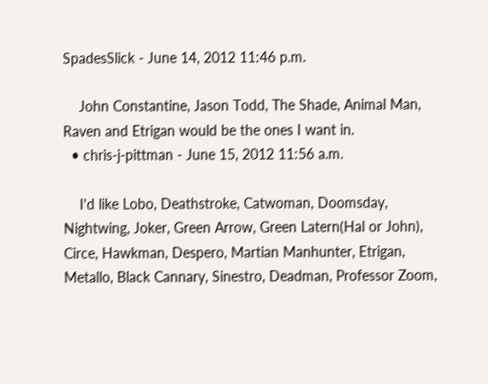SpadesSlick - June 14, 2012 11:46 p.m.

    John Constantine, Jason Todd, The Shade, Animal Man, Raven and Etrigan would be the ones I want in.
  • chris-j-pittman - June 15, 2012 11:56 a.m.

    I'd like Lobo, Deathstroke, Catwoman, Doomsday, Nightwing, Joker, Green Arrow, Green Latern(Hal or John), Circe, Hawkman, Despero, Martian Manhunter, Etrigan, Metallo, Black Cannary, Sinestro, Deadman, Professor Zoom,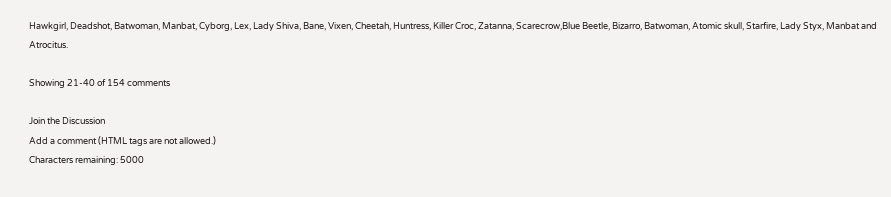Hawkgirl, Deadshot, Batwoman, Manbat, Cyborg, Lex, Lady Shiva, Bane, Vixen, Cheetah, Huntress, Killer Croc, Zatanna, Scarecrow,Blue Beetle, Bizarro, Batwoman, Atomic skull, Starfire, Lady Styx, Manbat and Atrocitus.

Showing 21-40 of 154 comments

Join the Discussion
Add a comment (HTML tags are not allowed.)
Characters remaining: 5000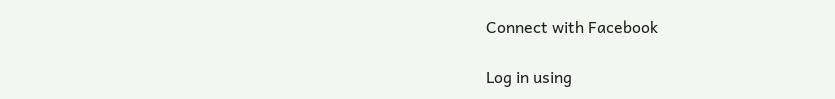Connect with Facebook

Log in using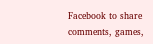Facebook to share comments, games,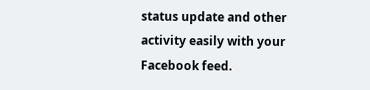status update and other activity easily with your Facebook feed.